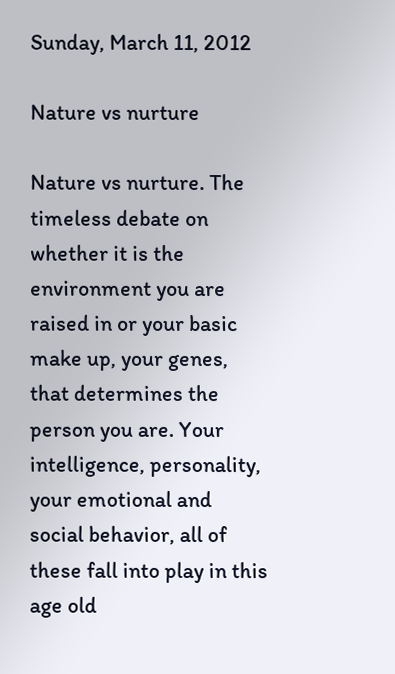Sunday, March 11, 2012

Nature vs nurture

Nature vs nurture. The timeless debate on whether it is the environment you are raised in or your basic make up, your genes, that determines the person you are. Your intelligence, personality, your emotional and social behavior, all of these fall into play in this age old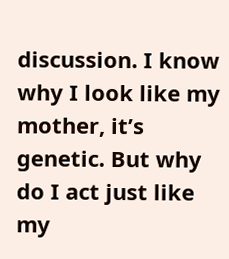discussion. I know why I look like my mother, it’s genetic. But why do I act just like my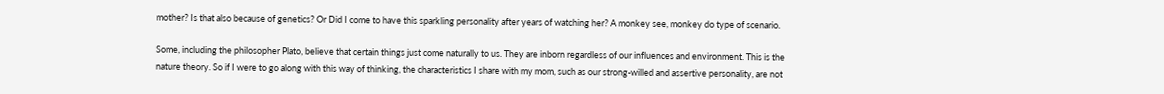mother? Is that also because of genetics? Or Did I come to have this sparkling personality after years of watching her? A monkey see, monkey do type of scenario.

Some, including the philosopher Plato, believe that certain things just come naturally to us. They are inborn regardless of our influences and environment. This is the nature theory. So if I were to go along with this way of thinking, the characteristics I share with my mom, such as our strong-willed and assertive personality, are not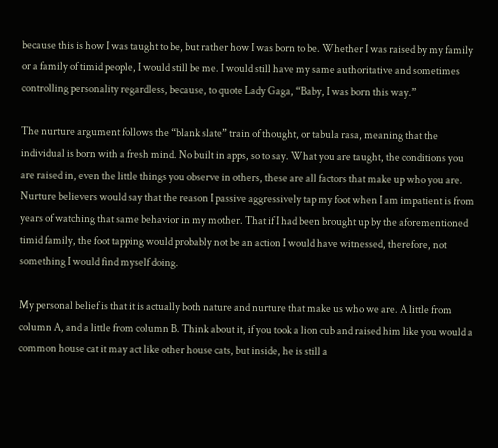because this is how I was taught to be, but rather how I was born to be. Whether I was raised by my family or a family of timid people, I would still be me. I would still have my same authoritative and sometimes controlling personality regardless, because, to quote Lady Gaga, “Baby, I was born this way.”

The nurture argument follows the “blank slate” train of thought, or tabula rasa, meaning that the individual is born with a fresh mind. No built in apps, so to say. What you are taught, the conditions you are raised in, even the little things you observe in others, these are all factors that make up who you are. Nurture believers would say that the reason I passive aggressively tap my foot when I am impatient is from years of watching that same behavior in my mother. That if I had been brought up by the aforementioned timid family, the foot tapping would probably not be an action I would have witnessed, therefore, not something I would find myself doing.

My personal belief is that it is actually both nature and nurture that make us who we are. A little from column A, and a little from column B. Think about it, if you took a lion cub and raised him like you would a common house cat it may act like other house cats, but inside, he is still a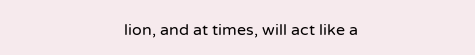lion, and at times, will act like a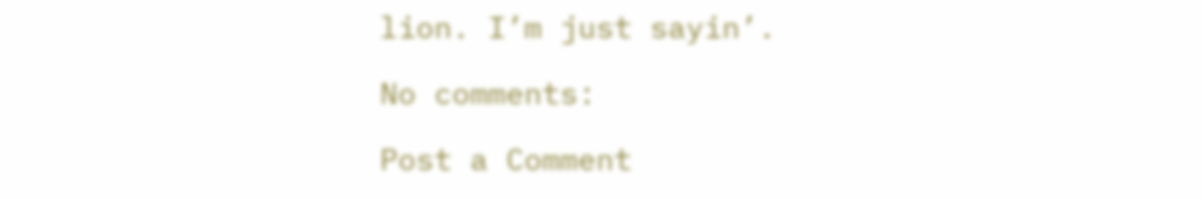lion. I’m just sayin’.

No comments:

Post a Comment